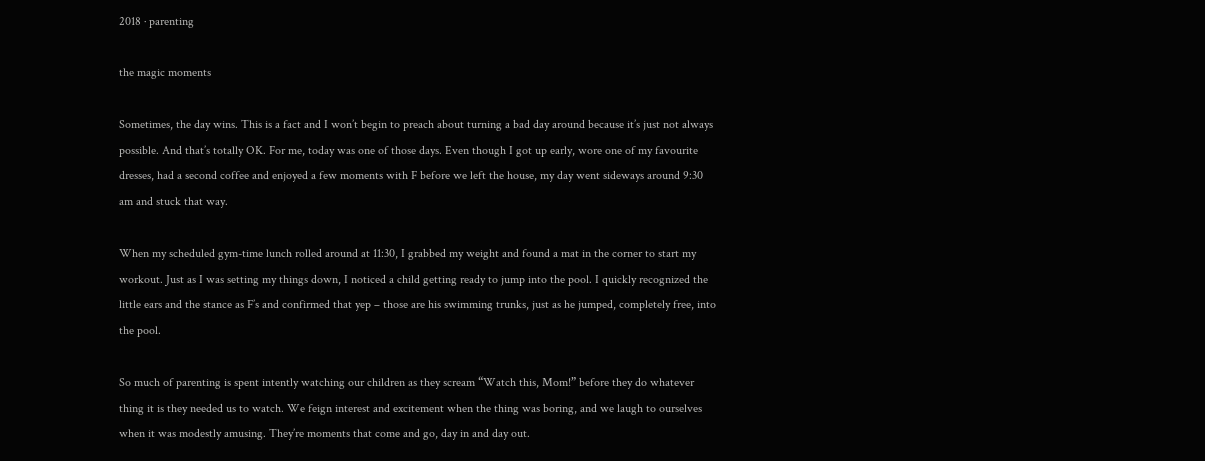2018 · parenting

the magic moments

Sometimes, the day wins. This is a fact and I won’t begin to preach about turning a bad day around because it’s just not always possible. And that’s totally OK. For me, today was one of those days. Even though I got up early, wore one of my favourite dresses, had a second coffee and enjoyed a few moments with F before we left the house, my day went sideways around 9:30 am and stuck that way.

When my scheduled gym-time lunch rolled around at 11:30, I grabbed my weight and found a mat in the corner to start my workout. Just as I was setting my things down, I noticed a child getting ready to jump into the pool. I quickly recognized the little ears and the stance as F’s and confirmed that yep – those are his swimming trunks, just as he jumped, completely free, into the pool.

So much of parenting is spent intently watching our children as they scream “Watch this, Mom!” before they do whatever thing it is they needed us to watch. We feign interest and excitement when the thing was boring, and we laugh to ourselves when it was modestly amusing. They’re moments that come and go, day in and day out.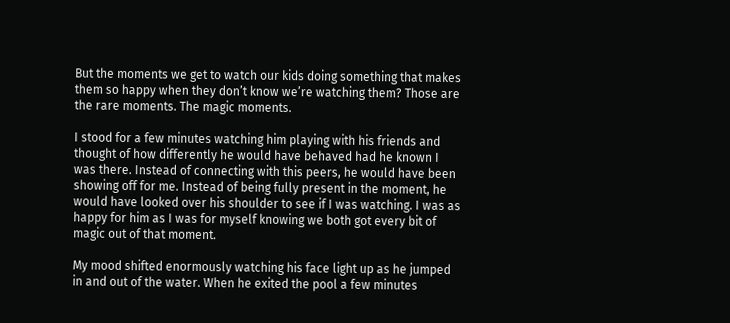But the moments we get to watch our kids doing something that makes them so happy when they don’t know we’re watching them? Those are the rare moments. The magic moments.

I stood for a few minutes watching him playing with his friends and thought of how differently he would have behaved had he known I was there. Instead of connecting with this peers, he would have been showing off for me. Instead of being fully present in the moment, he would have looked over his shoulder to see if I was watching. I was as happy for him as I was for myself knowing we both got every bit of magic out of that moment.

My mood shifted enormously watching his face light up as he jumped in and out of the water. When he exited the pool a few minutes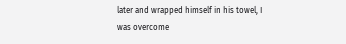later and wrapped himself in his towel, I was overcome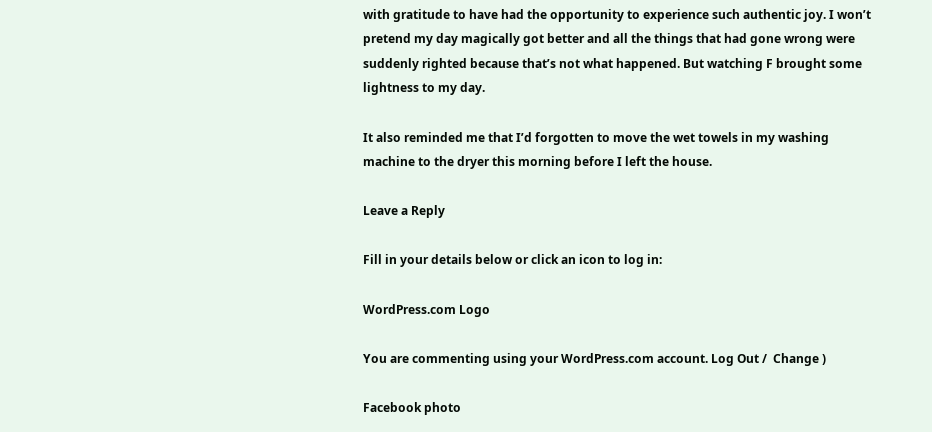with gratitude to have had the opportunity to experience such authentic joy. I won’t pretend my day magically got better and all the things that had gone wrong were suddenly righted because that’s not what happened. But watching F brought some lightness to my day.

It also reminded me that I’d forgotten to move the wet towels in my washing machine to the dryer this morning before I left the house.

Leave a Reply

Fill in your details below or click an icon to log in:

WordPress.com Logo

You are commenting using your WordPress.com account. Log Out /  Change )

Facebook photo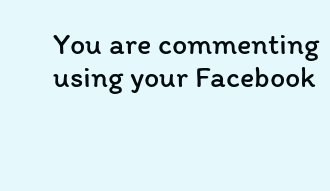You are commenting using your Facebook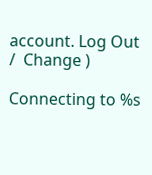account. Log Out /  Change )

Connecting to %s